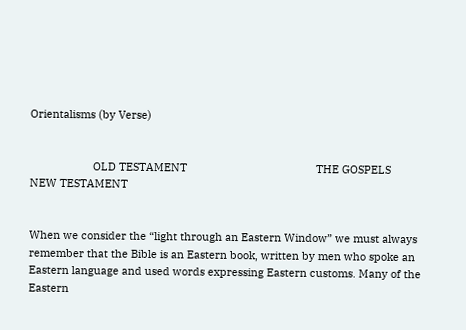Orientalisms (by Verse)


                     OLD TESTAMENT                                           THE GOSPELS                                            NEW TESTAMENT


When we consider the “light through an Eastern Window” we must always remember that the Bible is an Eastern book, written by men who spoke an Eastern language and used words expressing Eastern customs. Many of the Eastern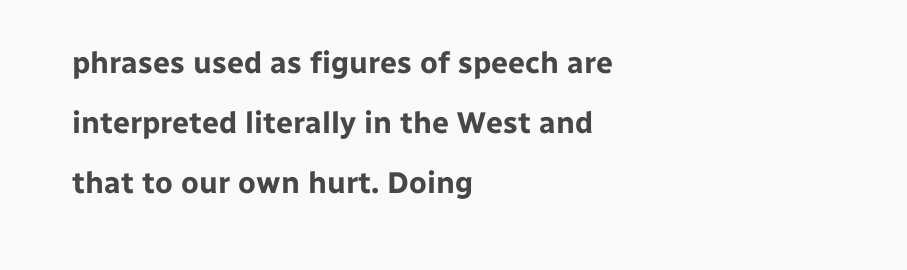phrases used as figures of speech are interpreted literally in the West and that to our own hurt. Doing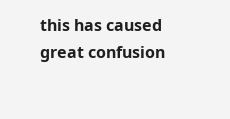this has caused great confusion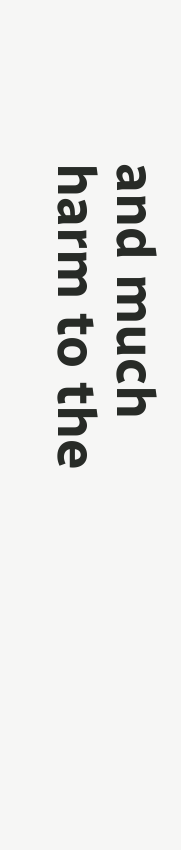and much harm to the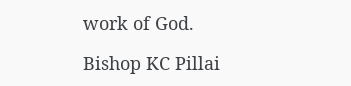work of God.

Bishop KC Pillai